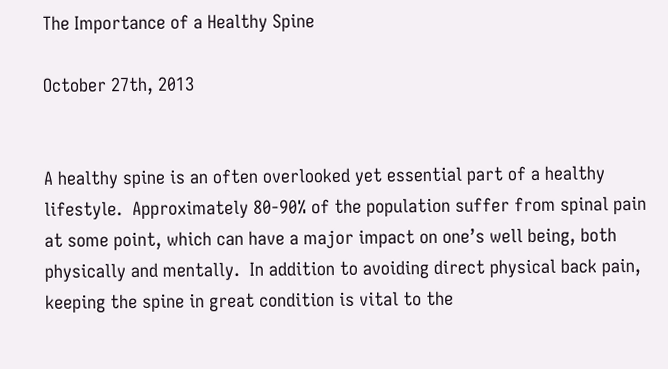The Importance of a Healthy Spine

October 27th, 2013


A healthy spine is an often overlooked yet essential part of a healthy lifestyle.  Approximately 80-90% of the population suffer from spinal pain at some point, which can have a major impact on one’s well being, both physically and mentally.  In addition to avoiding direct physical back pain, keeping the spine in great condition is vital to the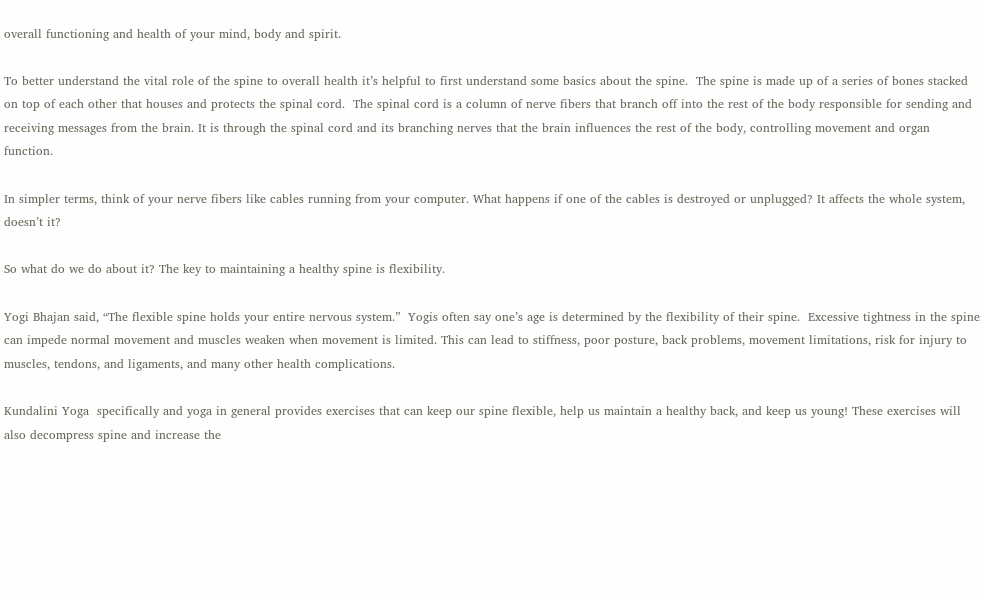overall functioning and health of your mind, body and spirit.

To better understand the vital role of the spine to overall health it’s helpful to first understand some basics about the spine.  The spine is made up of a series of bones stacked on top of each other that houses and protects the spinal cord.  The spinal cord is a column of nerve fibers that branch off into the rest of the body responsible for sending and receiving messages from the brain. It is through the spinal cord and its branching nerves that the brain influences the rest of the body, controlling movement and organ function.

In simpler terms, think of your nerve fibers like cables running from your computer. What happens if one of the cables is destroyed or unplugged? It affects the whole system, doesn’t it?

So what do we do about it? The key to maintaining a healthy spine is flexibility.

Yogi Bhajan said, “The flexible spine holds your entire nervous system.”  Yogis often say one’s age is determined by the flexibility of their spine.  Excessive tightness in the spine can impede normal movement and muscles weaken when movement is limited. This can lead to stiffness, poor posture, back problems, movement limitations, risk for injury to muscles, tendons, and ligaments, and many other health complications.

Kundalini Yoga  specifically and yoga in general provides exercises that can keep our spine flexible, help us maintain a healthy back, and keep us young! These exercises will also decompress spine and increase the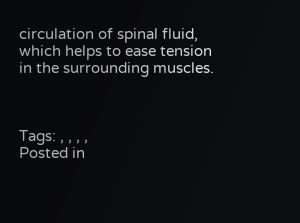circulation of spinal fluid, which helps to ease tension in the surrounding muscles.



Tags: , , , ,
Posted in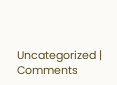Uncategorized | Comments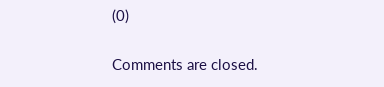(0)

Comments are closed.